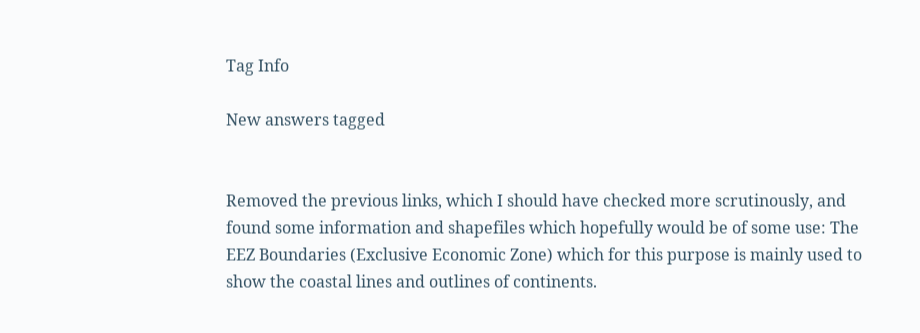Tag Info

New answers tagged


Removed the previous links, which I should have checked more scrutinously, and found some information and shapefiles which hopefully would be of some use: The EEZ Boundaries (Exclusive Economic Zone) which for this purpose is mainly used to show the coastal lines and outlines of continents.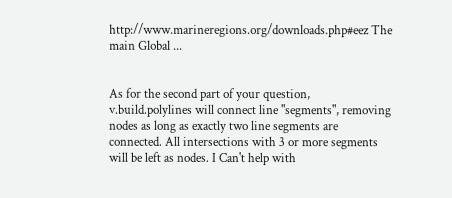http://www.marineregions.org/downloads.php#eez The main Global ...


As for the second part of your question, v.build.polylines will connect line "segments", removing nodes as long as exactly two line segments are connected. All intersections with 3 or more segments will be left as nodes. I Can't help with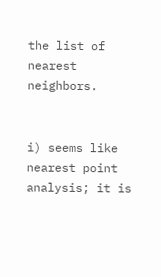the list of nearest neighbors.


i) seems like nearest point analysis; it is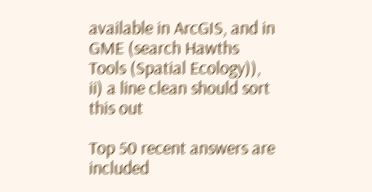available in ArcGIS, and in GME (search Hawths Tools (Spatial Ecology)), ii) a line clean should sort this out

Top 50 recent answers are included